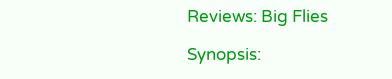Reviews: Big Flies

Synopsis: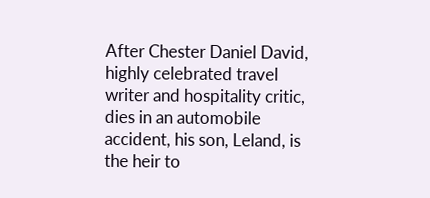After Chester Daniel David, highly celebrated travel writer and hospitality critic, dies in an automobile accident, his son, Leland, is the heir to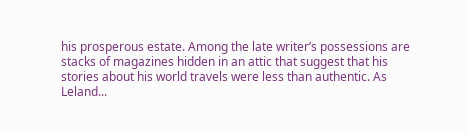his prosperous estate. Among the late writer’s possessions are stacks of magazines hidden in an attic that suggest that his stories about his world travels were less than authentic. As Leland...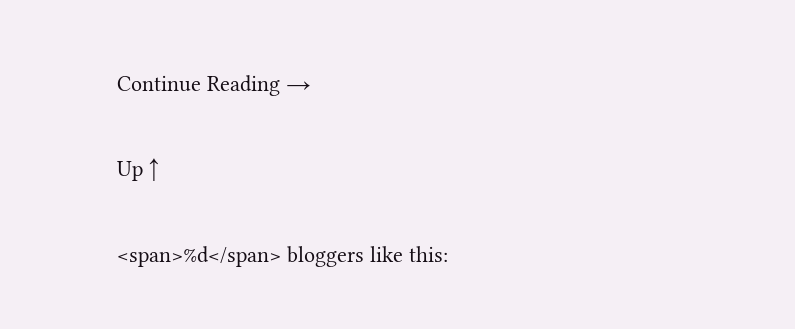Continue Reading →

Up ↑

<span>%d</span> bloggers like this: